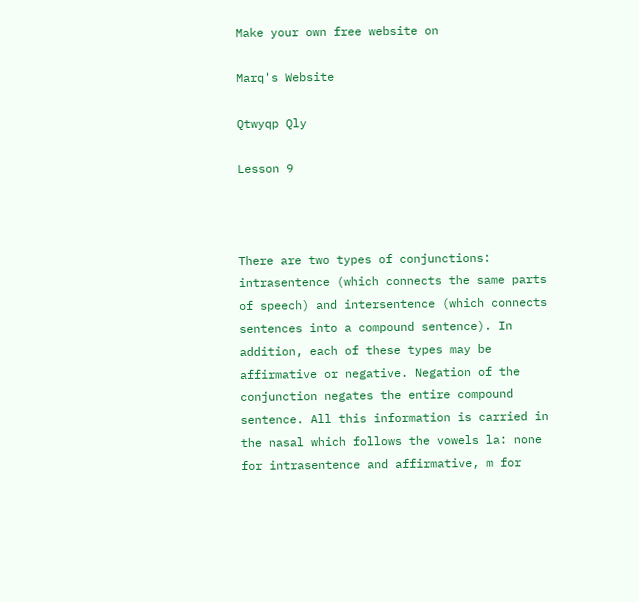Make your own free website on

Marq's Website

Qtwyqp Qly

Lesson 9



There are two types of conjunctions: intrasentence (which connects the same parts of speech) and intersentence (which connects sentences into a compound sentence). In addition, each of these types may be affirmative or negative. Negation of the conjunction negates the entire compound sentence. All this information is carried in the nasal which follows the vowels la: none for intrasentence and affirmative, m for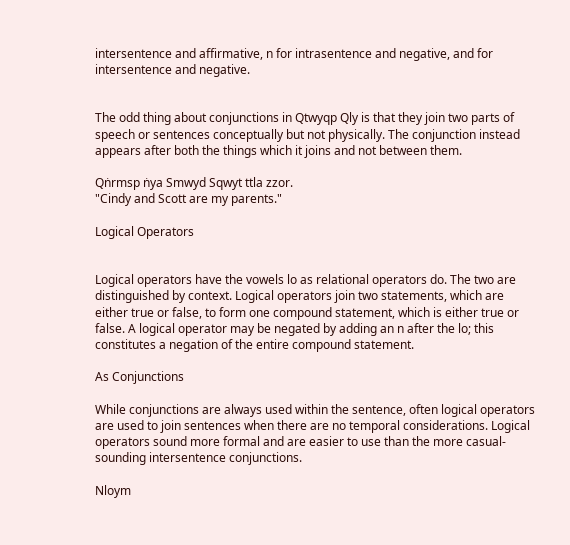intersentence and affirmative, n for intrasentence and negative, and for intersentence and negative.


The odd thing about conjunctions in Qtwyqp Qly is that they join two parts of speech or sentences conceptually but not physically. The conjunction instead appears after both the things which it joins and not between them.

Qṅrmsp ṅya Smwyd Sqwyt ttla zzor.
"Cindy and Scott are my parents."

Logical Operators


Logical operators have the vowels lo as relational operators do. The two are distinguished by context. Logical operators join two statements, which are either true or false, to form one compound statement, which is either true or false. A logical operator may be negated by adding an n after the lo; this constitutes a negation of the entire compound statement.

As Conjunctions

While conjunctions are always used within the sentence, often logical operators are used to join sentences when there are no temporal considerations. Logical operators sound more formal and are easier to use than the more casual-sounding intersentence conjunctions.

Nloym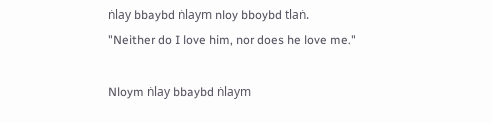ṅlay bbaybd ṅlaym nloy bboybd tlaṅ.
"Neither do I love him, nor does he love me."

Nloym ṅlay bbaybd ṅlaym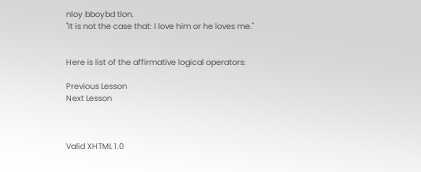nloy bboybd tlon.
"It is not the case that: I love him or he loves me."


Here is list of the affirmative logical operators:

Previous Lesson
Next Lesson



Valid XHTML 1.0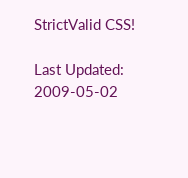StrictValid CSS!

Last Updated: 2009-05-02